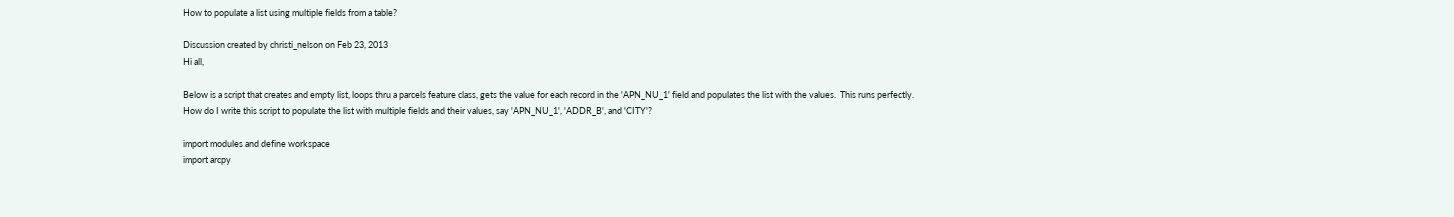How to populate a list using multiple fields from a table?

Discussion created by christi_nelson on Feb 23, 2013
Hi all,

Below is a script that creates and empty list, loops thru a parcels feature class, gets the value for each record in the 'APN_NU_1' field and populates the list with the values.  This runs perfectly.  How do I write this script to populate the list with multiple fields and their values, say 'APN_NU_1', 'ADDR_B', and 'CITY'?

import modules and define workspace
import arcpy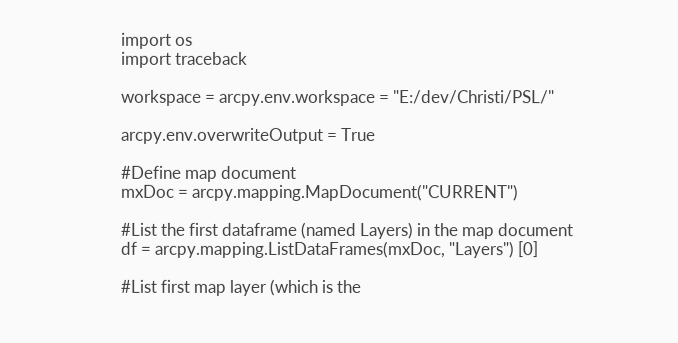import os
import traceback

workspace = arcpy.env.workspace = "E:/dev/Christi/PSL/"

arcpy.env.overwriteOutput = True

#Define map document
mxDoc = arcpy.mapping.MapDocument("CURRENT")

#List the first dataframe (named Layers) in the map document
df = arcpy.mapping.ListDataFrames(mxDoc, "Layers") [0]

#List first map layer (which is the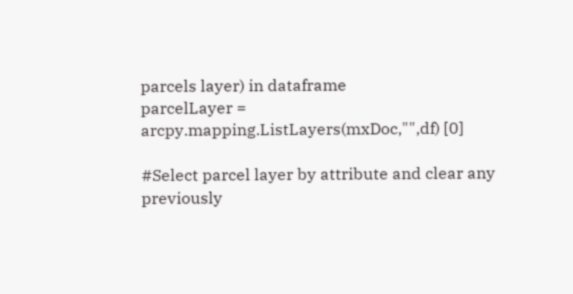parcels layer) in dataframe
parcelLayer = arcpy.mapping.ListLayers(mxDoc,"",df) [0]

#Select parcel layer by attribute and clear any previously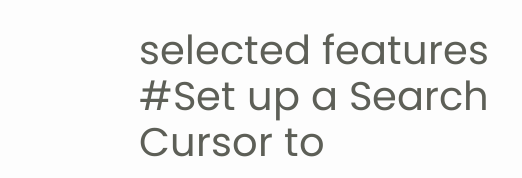selected features
#Set up a Search Cursor to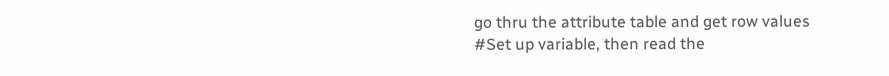go thru the attribute table and get row values
#Set up variable, then read the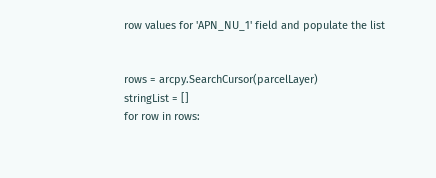row values for 'APN_NU_1' field and populate the list


rows = arcpy.SearchCursor(parcelLayer)
stringList = []
for row in rows: